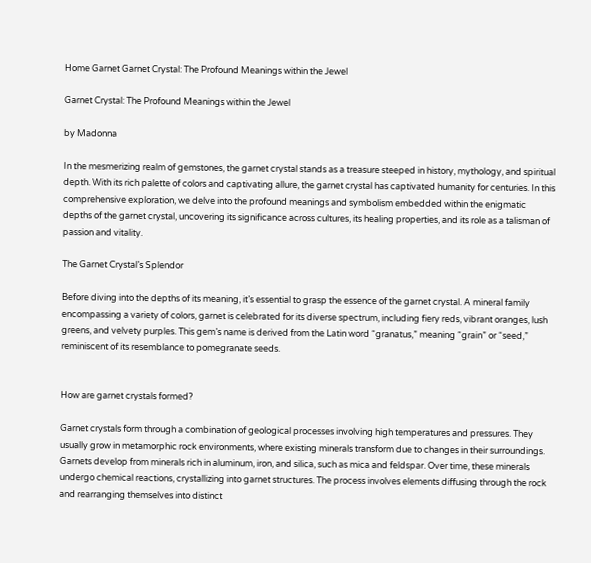Home Garnet Garnet Crystal: The Profound Meanings within the Jewel

Garnet Crystal: The Profound Meanings within the Jewel

by Madonna

In the mesmerizing realm of gemstones, the garnet crystal stands as a treasure steeped in history, mythology, and spiritual depth. With its rich palette of colors and captivating allure, the garnet crystal has captivated humanity for centuries. In this comprehensive exploration, we delve into the profound meanings and symbolism embedded within the enigmatic depths of the garnet crystal, uncovering its significance across cultures, its healing properties, and its role as a talisman of passion and vitality.

The Garnet Crystal’s Splendor

Before diving into the depths of its meaning, it’s essential to grasp the essence of the garnet crystal. A mineral family encompassing a variety of colors, garnet is celebrated for its diverse spectrum, including fiery reds, vibrant oranges, lush greens, and velvety purples. This gem’s name is derived from the Latin word “granatus,” meaning “grain” or “seed,” reminiscent of its resemblance to pomegranate seeds.


How are garnet crystals formed?

Garnet crystals form through a combination of geological processes involving high temperatures and pressures. They usually grow in metamorphic rock environments, where existing minerals transform due to changes in their surroundings. Garnets develop from minerals rich in aluminum, iron, and silica, such as mica and feldspar. Over time, these minerals undergo chemical reactions, crystallizing into garnet structures. The process involves elements diffusing through the rock and rearranging themselves into distinct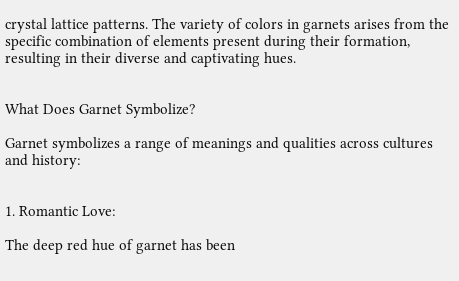crystal lattice patterns. The variety of colors in garnets arises from the specific combination of elements present during their formation, resulting in their diverse and captivating hues.


What Does Garnet Symbolize?

Garnet symbolizes a range of meanings and qualities across cultures and history:


1. Romantic Love:

The deep red hue of garnet has been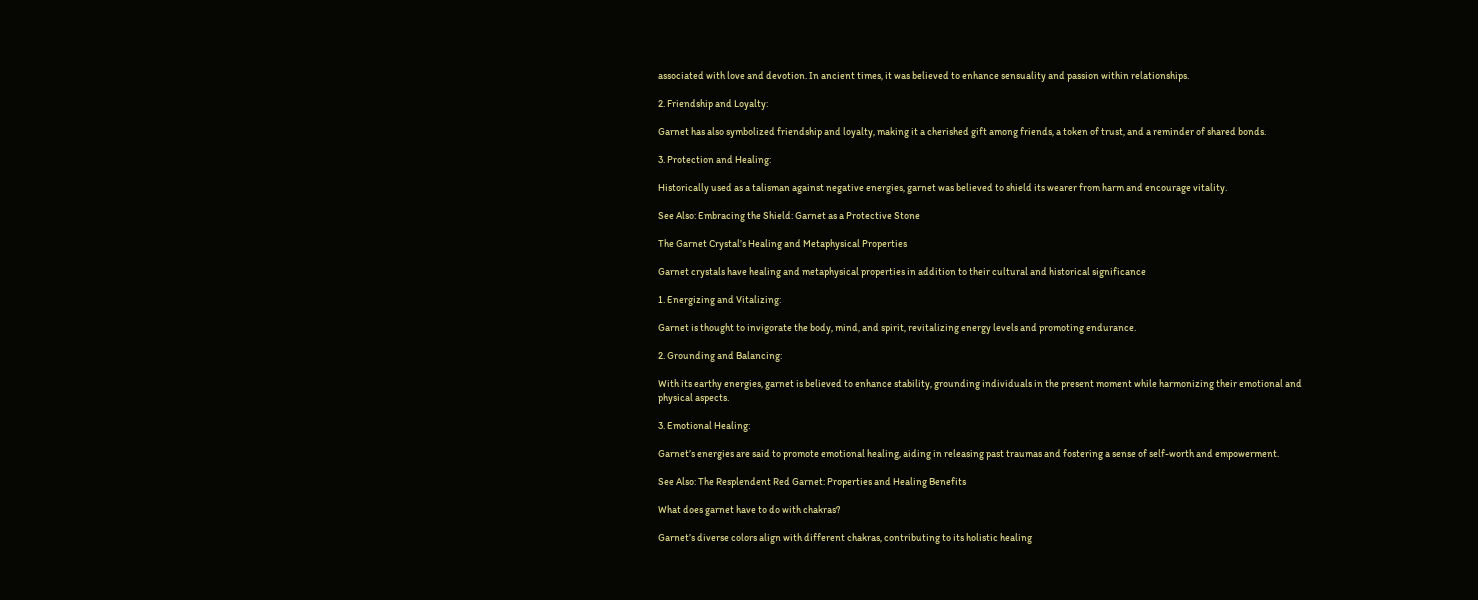associated with love and devotion. In ancient times, it was believed to enhance sensuality and passion within relationships.

2. Friendship and Loyalty:

Garnet has also symbolized friendship and loyalty, making it a cherished gift among friends, a token of trust, and a reminder of shared bonds.

3. Protection and Healing:

Historically used as a talisman against negative energies, garnet was believed to shield its wearer from harm and encourage vitality.

See Also: Embracing the Shield: Garnet as a Protective Stone

The Garnet Crystal’s Healing and Metaphysical Properties

Garnet crystals have healing and metaphysical properties in addition to their cultural and historical significance

1. Energizing and Vitalizing:

Garnet is thought to invigorate the body, mind, and spirit, revitalizing energy levels and promoting endurance.

2. Grounding and Balancing:

With its earthy energies, garnet is believed to enhance stability, grounding individuals in the present moment while harmonizing their emotional and physical aspects.

3. Emotional Healing:

Garnet’s energies are said to promote emotional healing, aiding in releasing past traumas and fostering a sense of self-worth and empowerment.

See Also: The Resplendent Red Garnet: Properties and Healing Benefits

What does garnet have to do with chakras?

Garnet’s diverse colors align with different chakras, contributing to its holistic healing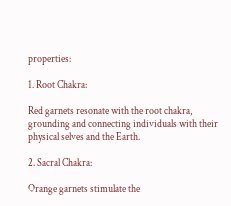properties:

1. Root Chakra:

Red garnets resonate with the root chakra, grounding and connecting individuals with their physical selves and the Earth.

2. Sacral Chakra:

Orange garnets stimulate the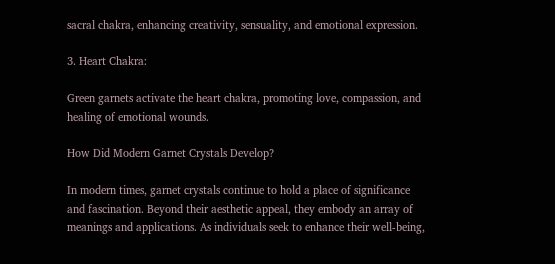sacral chakra, enhancing creativity, sensuality, and emotional expression.

3. Heart Chakra:

Green garnets activate the heart chakra, promoting love, compassion, and healing of emotional wounds.

How Did Modern Garnet Crystals Develop?

In modern times, garnet crystals continue to hold a place of significance and fascination. Beyond their aesthetic appeal, they embody an array of meanings and applications. As individuals seek to enhance their well-being,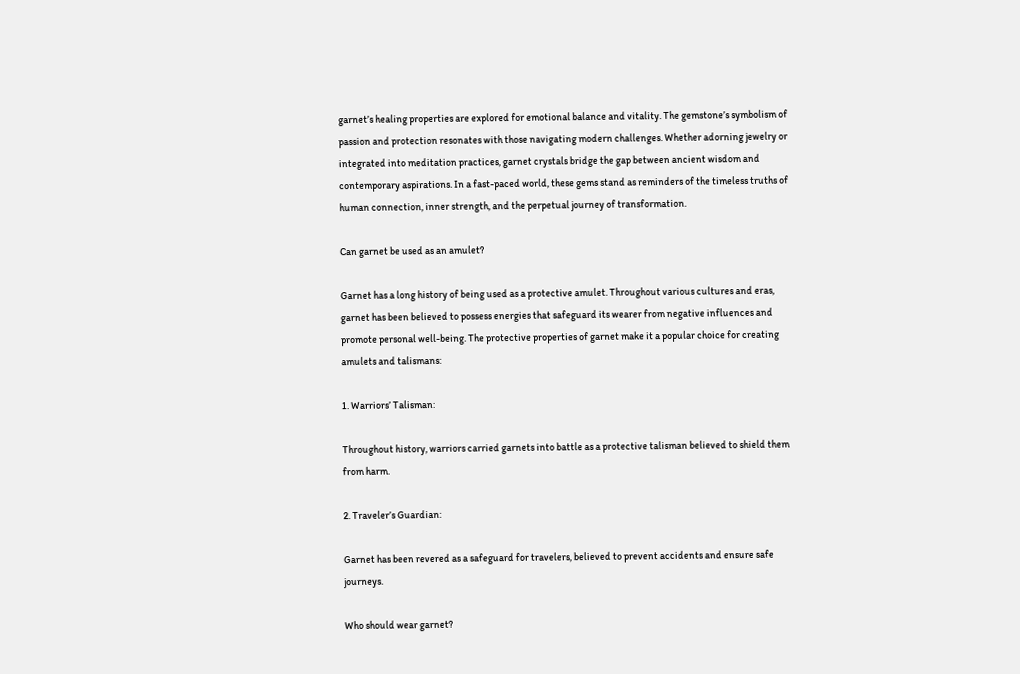garnet’s healing properties are explored for emotional balance and vitality. The gemstone’s symbolism of passion and protection resonates with those navigating modern challenges. Whether adorning jewelry or integrated into meditation practices, garnet crystals bridge the gap between ancient wisdom and contemporary aspirations. In a fast-paced world, these gems stand as reminders of the timeless truths of human connection, inner strength, and the perpetual journey of transformation.

Can garnet be used as an amulet?

Garnet has a long history of being used as a protective amulet. Throughout various cultures and eras, garnet has been believed to possess energies that safeguard its wearer from negative influences and promote personal well-being. The protective properties of garnet make it a popular choice for creating amulets and talismans:

1. Warriors’ Talisman:

Throughout history, warriors carried garnets into battle as a protective talisman believed to shield them from harm.

2. Traveler’s Guardian:

Garnet has been revered as a safeguard for travelers, believed to prevent accidents and ensure safe journeys.

Who should wear garnet?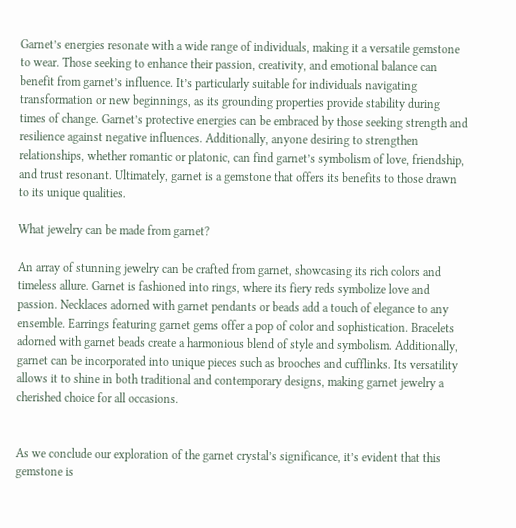Garnet’s energies resonate with a wide range of individuals, making it a versatile gemstone to wear. Those seeking to enhance their passion, creativity, and emotional balance can benefit from garnet’s influence. It’s particularly suitable for individuals navigating transformation or new beginnings, as its grounding properties provide stability during times of change. Garnet’s protective energies can be embraced by those seeking strength and resilience against negative influences. Additionally, anyone desiring to strengthen relationships, whether romantic or platonic, can find garnet’s symbolism of love, friendship, and trust resonant. Ultimately, garnet is a gemstone that offers its benefits to those drawn to its unique qualities.

What jewelry can be made from garnet?

An array of stunning jewelry can be crafted from garnet, showcasing its rich colors and timeless allure. Garnet is fashioned into rings, where its fiery reds symbolize love and passion. Necklaces adorned with garnet pendants or beads add a touch of elegance to any ensemble. Earrings featuring garnet gems offer a pop of color and sophistication. Bracelets adorned with garnet beads create a harmonious blend of style and symbolism. Additionally, garnet can be incorporated into unique pieces such as brooches and cufflinks. Its versatility allows it to shine in both traditional and contemporary designs, making garnet jewelry a cherished choice for all occasions.


As we conclude our exploration of the garnet crystal’s significance, it’s evident that this gemstone is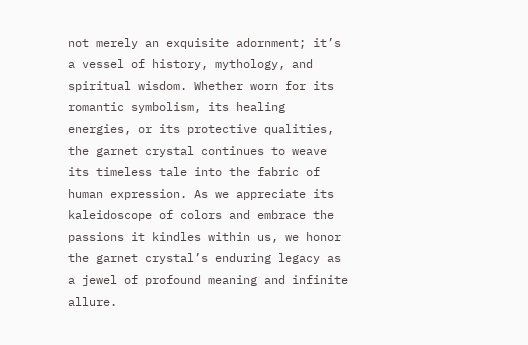not merely an exquisite adornment; it’s a vessel of history, mythology, and spiritual wisdom. Whether worn for its romantic symbolism, its healing energies, or its protective qualities, the garnet crystal continues to weave its timeless tale into the fabric of human expression. As we appreciate its kaleidoscope of colors and embrace the passions it kindles within us, we honor the garnet crystal’s enduring legacy as a jewel of profound meaning and infinite allure.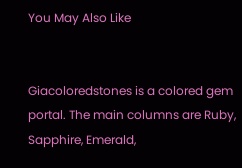You May Also Like


Giacoloredstones is a colored gem portal. The main columns are Ruby, Sapphire, Emerald,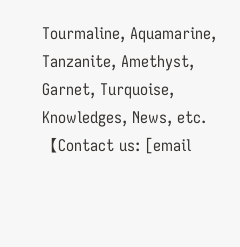Tourmaline, Aquamarine, Tanzanite, Amethyst, Garnet, Turquoise, Knowledges, News, etc.【Contact us: [email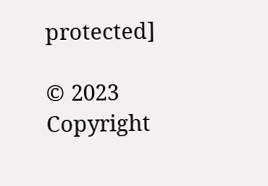protected]

© 2023 Copyright